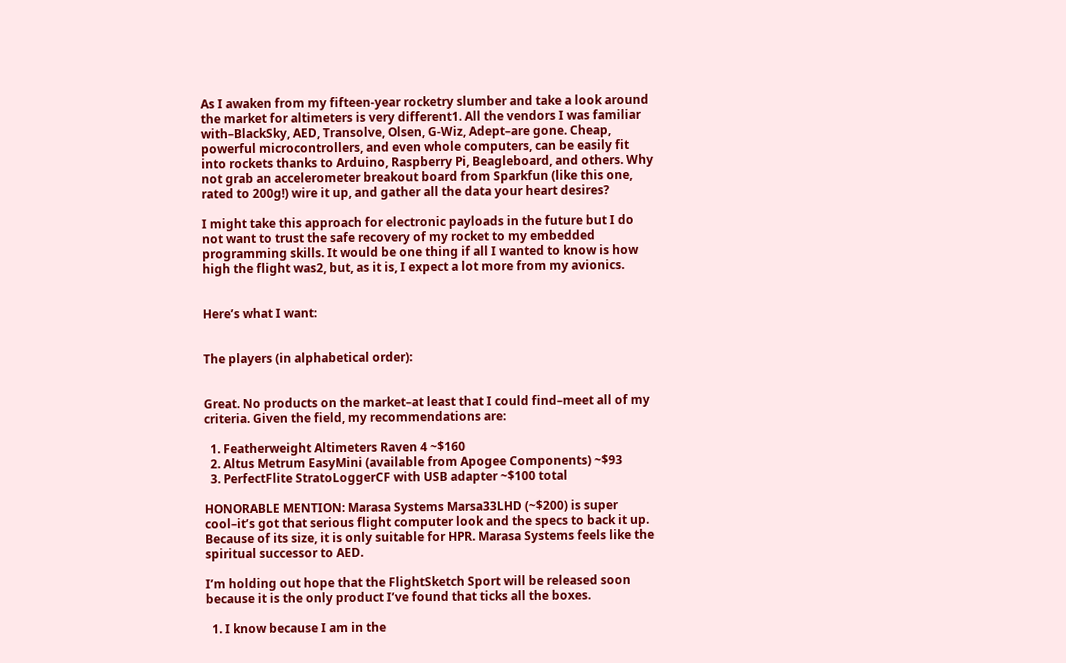As I awaken from my fifteen-year rocketry slumber and take a look around the market for altimeters is very different1. All the vendors I was familiar with–BlackSky, AED, Transolve, Olsen, G-Wiz, Adept–are gone. Cheap, powerful microcontrollers, and even whole computers, can be easily fit into rockets thanks to Arduino, Raspberry Pi, Beagleboard, and others. Why not grab an accelerometer breakout board from Sparkfun (like this one, rated to 200g!) wire it up, and gather all the data your heart desires?

I might take this approach for electronic payloads in the future but I do not want to trust the safe recovery of my rocket to my embedded programming skills. It would be one thing if all I wanted to know is how high the flight was2, but, as it is, I expect a lot more from my avionics.


Here’s what I want:


The players (in alphabetical order):


Great. No products on the market–at least that I could find–meet all of my criteria. Given the field, my recommendations are:

  1. Featherweight Altimeters Raven 4 ~$160
  2. Altus Metrum EasyMini (available from Apogee Components) ~$93
  3. PerfectFlite StratoLoggerCF with USB adapter ~$100 total

HONORABLE MENTION: Marasa Systems Marsa33LHD (~$200) is super cool–it’s got that serious flight computer look and the specs to back it up. Because of its size, it is only suitable for HPR. Marasa Systems feels like the spiritual successor to AED.

I’m holding out hope that the FlightSketch Sport will be released soon because it is the only product I’ve found that ticks all the boxes.

  1. I know because I am in the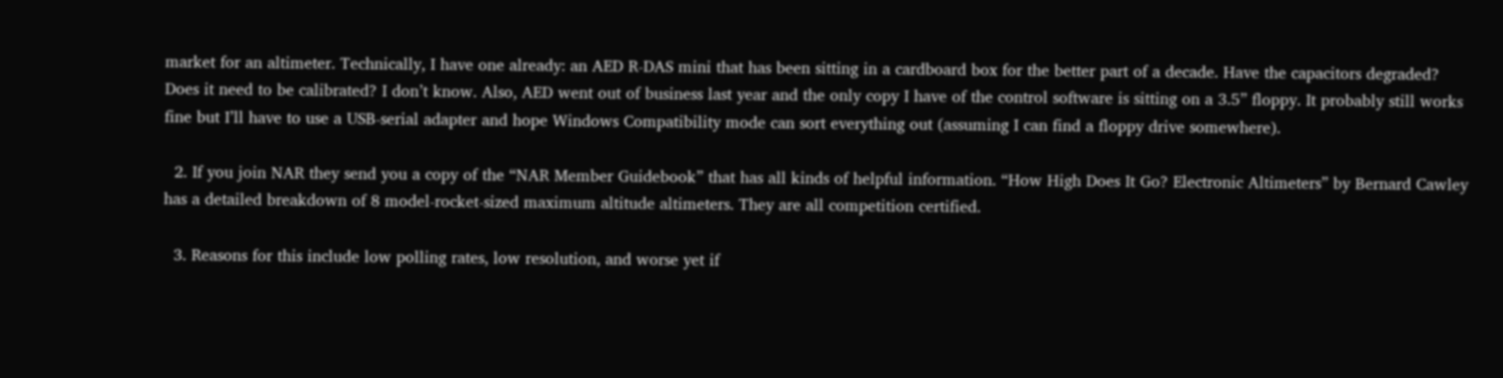market for an altimeter. Technically, I have one already: an AED R-DAS mini that has been sitting in a cardboard box for the better part of a decade. Have the capacitors degraded? Does it need to be calibrated? I don’t know. Also, AED went out of business last year and the only copy I have of the control software is sitting on a 3.5” floppy. It probably still works fine but I’ll have to use a USB-serial adapter and hope Windows Compatibility mode can sort everything out (assuming I can find a floppy drive somewhere).

  2. If you join NAR they send you a copy of the “NAR Member Guidebook” that has all kinds of helpful information. “How High Does It Go? Electronic Altimeters” by Bernard Cawley has a detailed breakdown of 8 model-rocket-sized maximum altitude altimeters. They are all competition certified.

  3. Reasons for this include low polling rates, low resolution, and worse yet if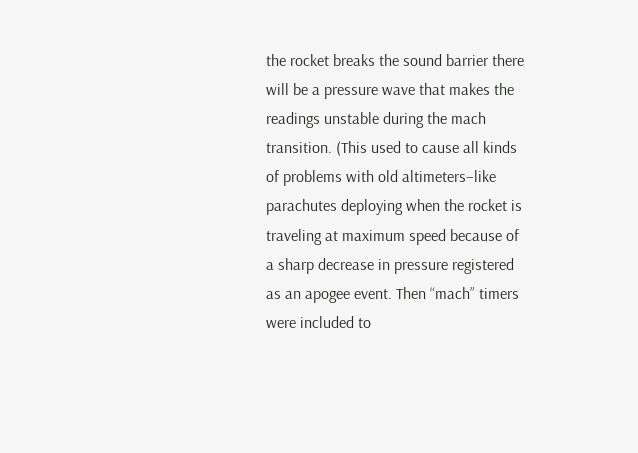the rocket breaks the sound barrier there will be a pressure wave that makes the readings unstable during the mach transition. (This used to cause all kinds of problems with old altimeters–like parachutes deploying when the rocket is traveling at maximum speed because of a sharp decrease in pressure registered as an apogee event. Then “mach” timers were included to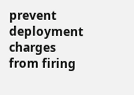prevent deployment charges from firing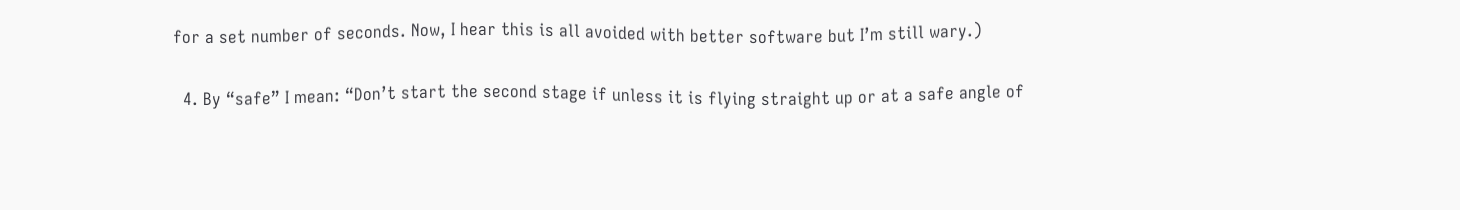for a set number of seconds. Now, I hear this is all avoided with better software but I’m still wary.)

  4. By “safe” I mean: “Don’t start the second stage if unless it is flying straight up or at a safe angle of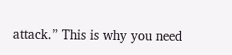attack.” This is why you need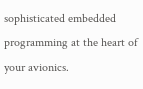sophisticated embedded programming at the heart of your avionics.